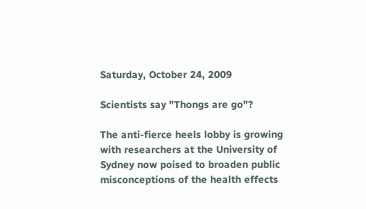Saturday, October 24, 2009

Scientists say "Thongs are go"?

The anti-fierce heels lobby is growing with researchers at the University of Sydney now poised to broaden public misconceptions of the health effects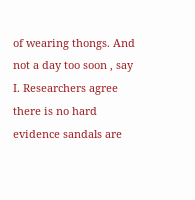of wearing thongs. And not a day too soon , say I. Researchers agree there is no hard evidence sandals are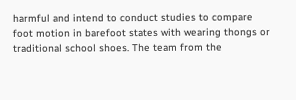harmful and intend to conduct studies to compare foot motion in barefoot states with wearing thongs or traditional school shoes. The team from the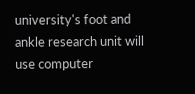university's foot and ankle research unit will use computer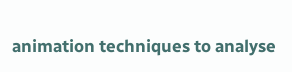animation techniques to analyse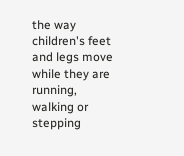the way children's feet and legs move while they are running, walking or stepping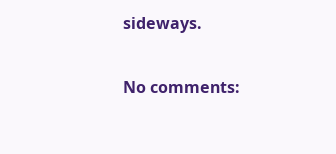sideways.

No comments: